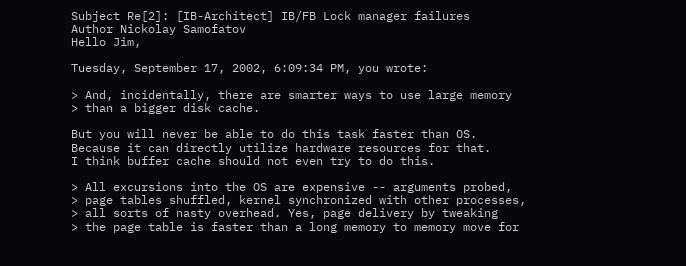Subject Re[2]: [IB-Architect] IB/FB Lock manager failures
Author Nickolay Samofatov
Hello Jim,

Tuesday, September 17, 2002, 6:09:34 PM, you wrote:

> And, incidentally, there are smarter ways to use large memory
> than a bigger disk cache.

But you will never be able to do this task faster than OS.
Because it can directly utilize hardware resources for that.
I think buffer cache should not even try to do this.

> All excursions into the OS are expensive -- arguments probed,
> page tables shuffled, kernel synchronized with other processes,
> all sorts of nasty overhead. Yes, page delivery by tweaking
> the page table is faster than a long memory to memory move for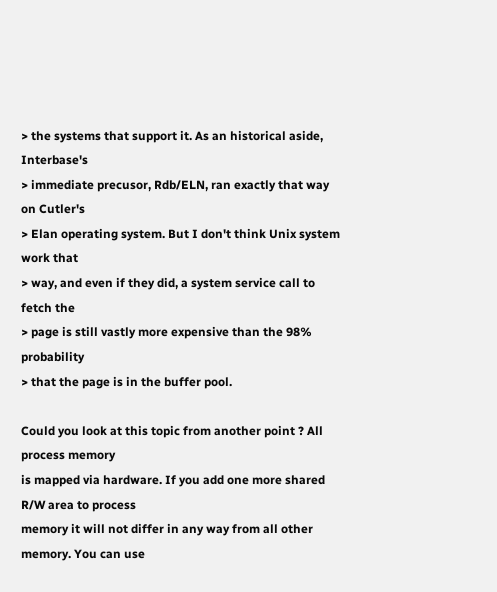> the systems that support it. As an historical aside, Interbase's
> immediate precusor, Rdb/ELN, ran exactly that way on Cutler's
> Elan operating system. But I don't think Unix system work that
> way, and even if they did, a system service call to fetch the
> page is still vastly more expensive than the 98% probability
> that the page is in the buffer pool.

Could you look at this topic from another point ? All process memory
is mapped via hardware. If you add one more shared R/W area to process
memory it will not differ in any way from all other memory. You can use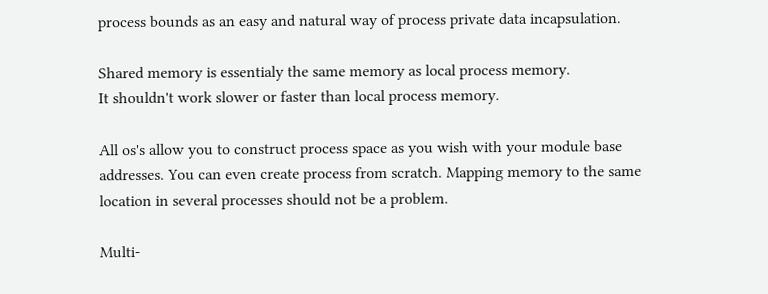process bounds as an easy and natural way of process private data incapsulation.

Shared memory is essentialy the same memory as local process memory.
It shouldn't work slower or faster than local process memory.

All os's allow you to construct process space as you wish with your module base
addresses. You can even create process from scratch. Mapping memory to the same
location in several processes should not be a problem.

Multi-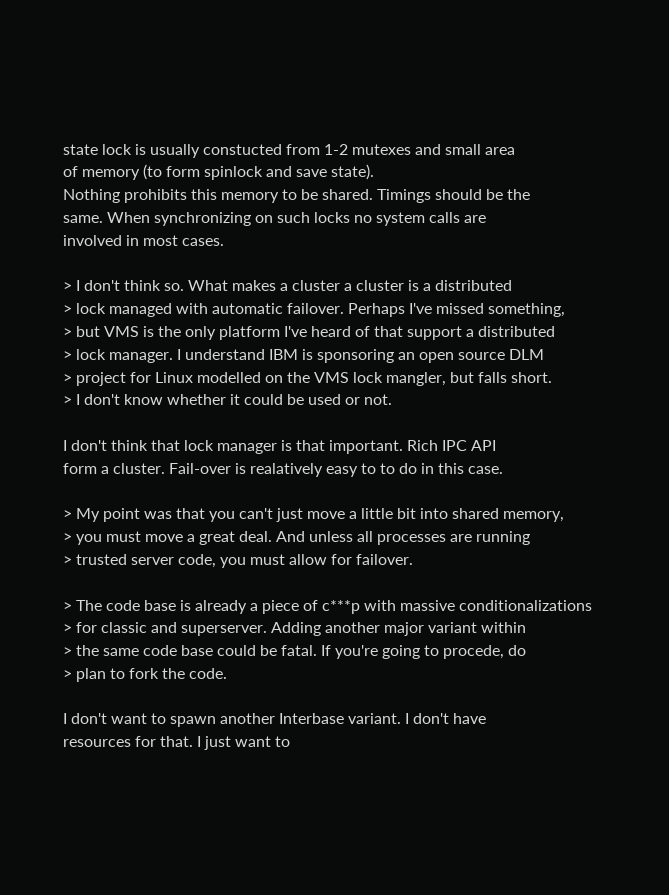state lock is usually constucted from 1-2 mutexes and small area
of memory (to form spinlock and save state).
Nothing prohibits this memory to be shared. Timings should be the
same. When synchronizing on such locks no system calls are
involved in most cases.

> I don't think so. What makes a cluster a cluster is a distributed
> lock managed with automatic failover. Perhaps I've missed something,
> but VMS is the only platform I've heard of that support a distributed
> lock manager. I understand IBM is sponsoring an open source DLM
> project for Linux modelled on the VMS lock mangler, but falls short.
> I don't know whether it could be used or not.

I don't think that lock manager is that important. Rich IPC API
form a cluster. Fail-over is realatively easy to to do in this case.

> My point was that you can't just move a little bit into shared memory,
> you must move a great deal. And unless all processes are running
> trusted server code, you must allow for failover.

> The code base is already a piece of c***p with massive conditionalizations
> for classic and superserver. Adding another major variant within
> the same code base could be fatal. If you're going to procede, do
> plan to fork the code.

I don't want to spawn another Interbase variant. I don't have
resources for that. I just want to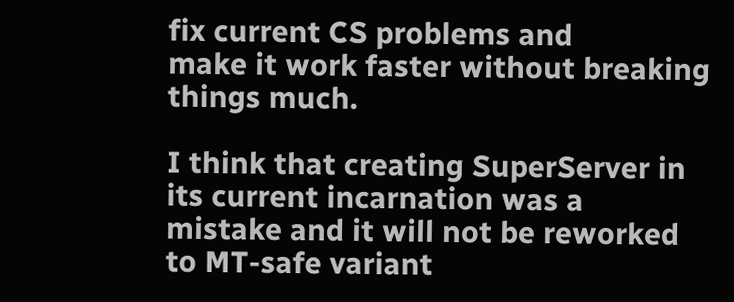fix current CS problems and
make it work faster without breaking things much.

I think that creating SuperServer in its current incarnation was a
mistake and it will not be reworked to MT-safe variant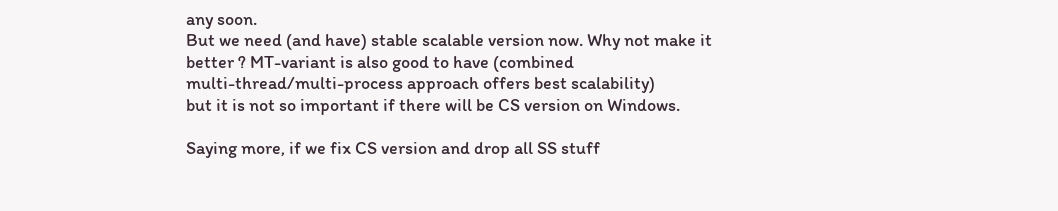any soon.
But we need (and have) stable scalable version now. Why not make it
better ? MT-variant is also good to have (combined
multi-thread/multi-process approach offers best scalability)
but it is not so important if there will be CS version on Windows.

Saying more, if we fix CS version and drop all SS stuff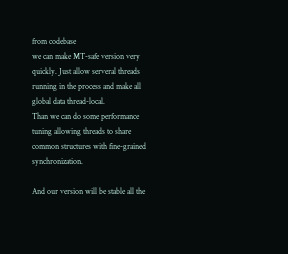from codebase
we can make MT-safe version very quickly. Just allow serveral threads
running in the process and make all global data thread-local.
Than we can do some performance tuning allowing threads to share
common structures with fine-grained synchronization.

And our version will be stable all the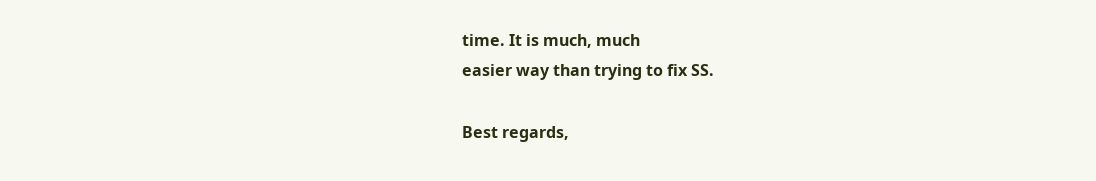time. It is much, much
easier way than trying to fix SS.

Best regards,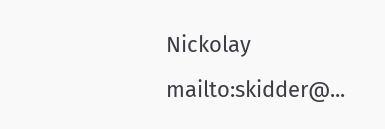Nickolay mailto:skidder@...